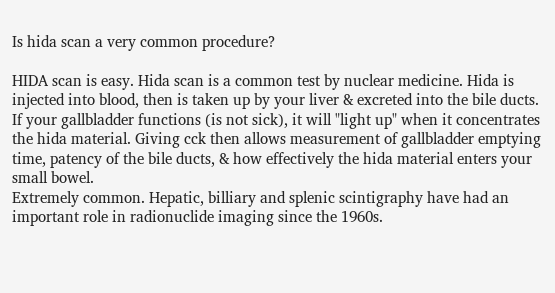Is hida scan a very common procedure?

HIDA scan is easy. Hida scan is a common test by nuclear medicine. Hida is injected into blood, then is taken up by your liver & excreted into the bile ducts. If your gallbladder functions (is not sick), it will "light up" when it concentrates the hida material. Giving cck then allows measurement of gallbladder emptying time, patency of the bile ducts, & how effectively the hida material enters your small bowel.
Extremely common. Hepatic, billiary and splenic scintigraphy have had an important role in radionuclide imaging since the 1960s.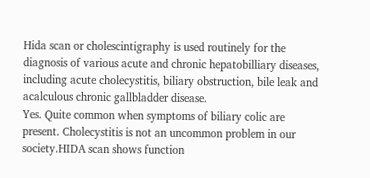Hida scan or cholescintigraphy is used routinely for the diagnosis of various acute and chronic hepatobilliary diseases, including acute cholecystitis, biliary obstruction, bile leak and acalculous chronic gallbladder disease.
Yes. Quite common when symptoms of biliary colic are present. Cholecystitis is not an uncommon problem in our society.HIDA scan shows function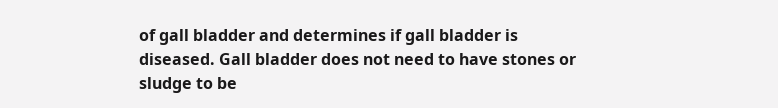of gall bladder and determines if gall bladder is diseased. Gall bladder does not need to have stones or sludge to be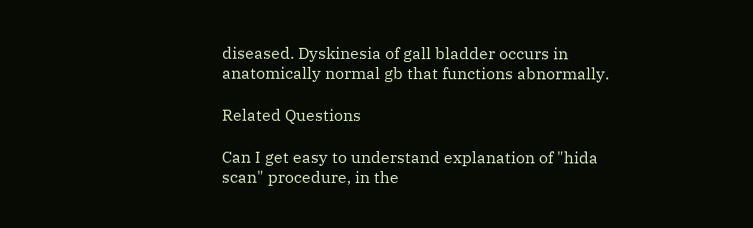diseased. Dyskinesia of gall bladder occurs in anatomically normal gb that functions abnormally.

Related Questions

Can I get easy to understand explanation of "hida scan" procedure, in the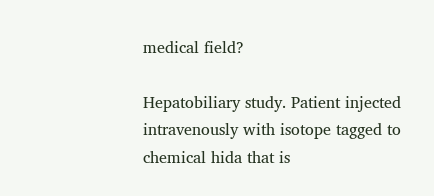medical field?

Hepatobiliary study. Patient injected intravenously with isotope tagged to chemical hida that is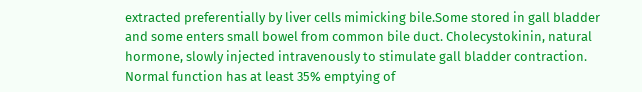extracted preferentially by liver cells mimicking bile.Some stored in gall bladder and some enters small bowel from common bile duct. Cholecystokinin, natural hormone, slowly injected intravenously to stimulate gall bladder contraction. Normal function has at least 35% emptying of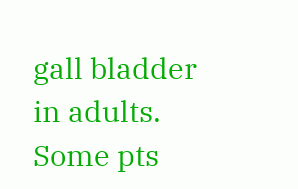gall bladder in adults. Some pts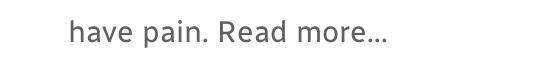have pain. Read more...